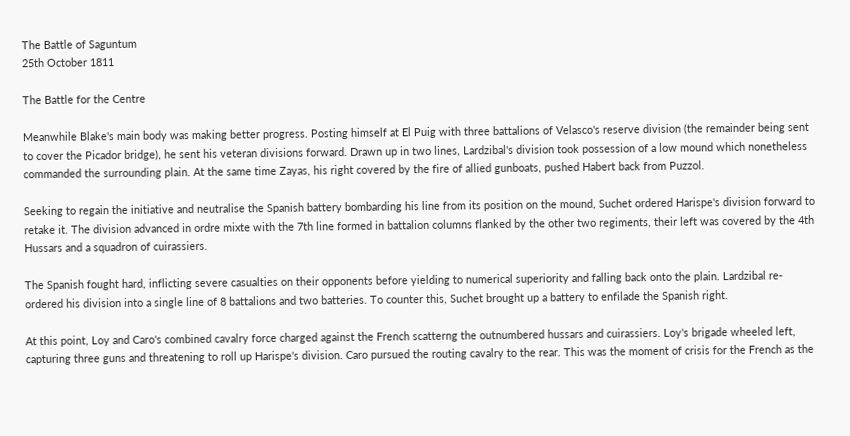The Battle of Saguntum
25th October 1811

The Battle for the Centre

Meanwhile Blake's main body was making better progress. Posting himself at El Puig with three battalions of Velasco's reserve division (the remainder being sent to cover the Picador bridge), he sent his veteran divisions forward. Drawn up in two lines, Lardzibal's division took possession of a low mound which nonetheless commanded the surrounding plain. At the same time Zayas, his right covered by the fire of allied gunboats, pushed Habert back from Puzzol.

Seeking to regain the initiative and neutralise the Spanish battery bombarding his line from its position on the mound, Suchet ordered Harispe's division forward to retake it. The division advanced in ordre mixte with the 7th line formed in battalion columns flanked by the other two regiments, their left was covered by the 4th Hussars and a squadron of cuirassiers.

The Spanish fought hard, inflicting severe casualties on their opponents before yielding to numerical superiority and falling back onto the plain. Lardzibal re-ordered his division into a single line of 8 battalions and two batteries. To counter this, Suchet brought up a battery to enfilade the Spanish right.

At this point, Loy and Caro's combined cavalry force charged against the French scatterng the outnumbered hussars and cuirassiers. Loy's brigade wheeled left, capturing three guns and threatening to roll up Harispe's division. Caro pursued the routing cavalry to the rear. This was the moment of crisis for the French as the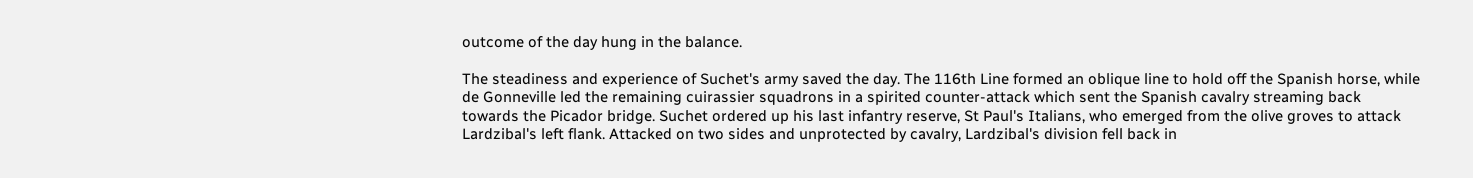outcome of the day hung in the balance.

The steadiness and experience of Suchet's army saved the day. The 116th Line formed an oblique line to hold off the Spanish horse, while de Gonneville led the remaining cuirassier squadrons in a spirited counter-attack which sent the Spanish cavalry streaming back towards the Picador bridge. Suchet ordered up his last infantry reserve, St Paul's Italians, who emerged from the olive groves to attack Lardzibal's left flank. Attacked on two sides and unprotected by cavalry, Lardzibal's division fell back in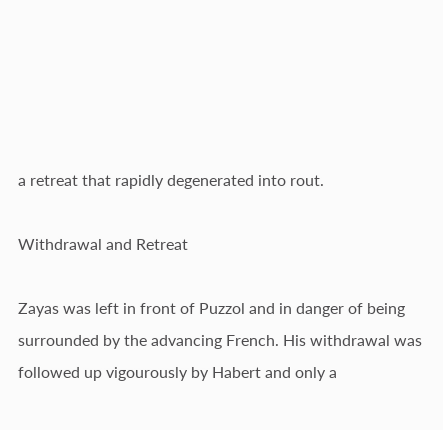a retreat that rapidly degenerated into rout.

Withdrawal and Retreat

Zayas was left in front of Puzzol and in danger of being surrounded by the advancing French. His withdrawal was followed up vigourously by Habert and only a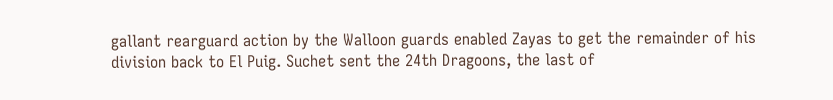gallant rearguard action by the Walloon guards enabled Zayas to get the remainder of his division back to El Puig. Suchet sent the 24th Dragoons, the last of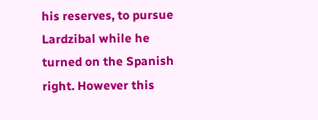his reserves, to pursue Lardzibal while he turned on the Spanish right. However this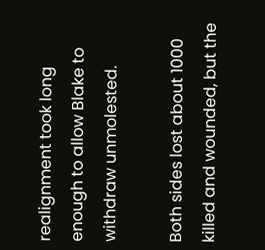realignment took long enough to allow Blake to withdraw unmolested.

Both sides lost about 1000 killed and wounded, but the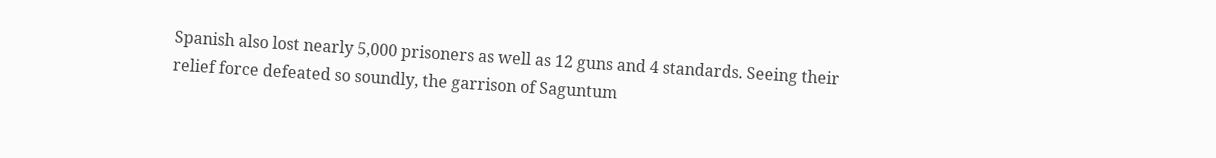Spanish also lost nearly 5,000 prisoners as well as 12 guns and 4 standards. Seeing their relief force defeated so soundly, the garrison of Saguntum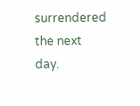surrendered the next day.